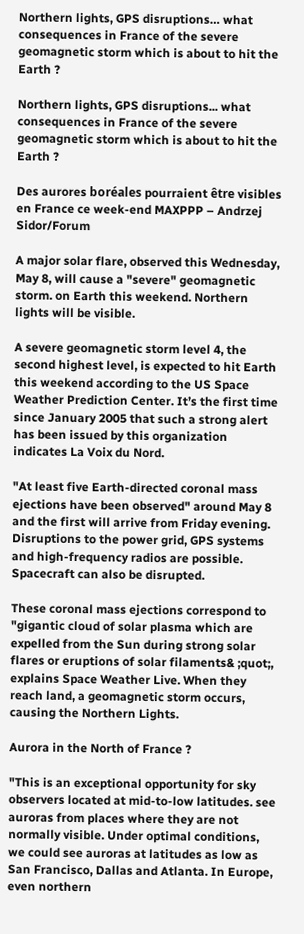Northern lights, GPS disruptions… what consequences in France of the severe geomagnetic storm which is about to hit the Earth ?

Northern lights, GPS disruptions... what consequences in France of the severe geomagnetic storm which is about to hit the Earth ?

Des aurores boréales pourraient être visibles en France ce week-end MAXPPP – Andrzej Sidor/Forum

A major solar flare, observed this Wednesday, May 8, will cause a "severe" geomagnetic storm. on Earth this weekend. Northern lights will be visible.

A severe geomagnetic storm level 4, the second highest level, is expected to hit Earth this weekend according to the US Space Weather Prediction Center. It’s the first time since January 2005 that such a strong alert has been issued by this organization indicates La Voix du Nord.

"At least five Earth-directed coronal mass ejections have been observed" around May 8 and the first will arrive from Friday evening. Disruptions to the power grid, GPS systems and high-frequency radios are possible. Spacecraft can also be disrupted.

These coronal mass ejections correspond to "gigantic cloud of solar plasma which are expelled from the Sun during strong solar flares or eruptions of solar filaments& ;quot;, explains Space Weather Live. When they reach land, a geomagnetic storm occurs, causing the Northern Lights.

Aurora in the North of France ?

"This is an exceptional opportunity for sky observers located at mid-to-low latitudes. see auroras from places where they are not normally visible. Under optimal conditions, we could see auroras at latitudes as low as San Francisco, Dallas and Atlanta. In Europe, even northern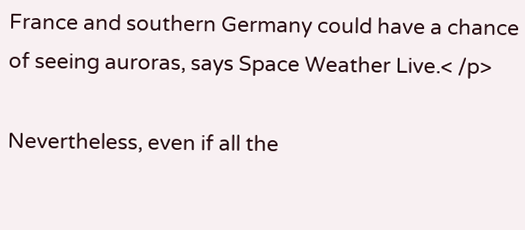France and southern Germany could have a chance of seeing auroras, says Space Weather Live.< /p>

Nevertheless, even if all the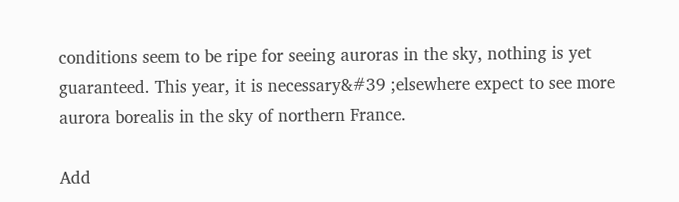conditions seem to be ripe for seeing auroras in the sky, nothing is yet guaranteed. This year, it is necessary&#39 ;elsewhere expect to see more aurora borealis in the sky of northern France.

Add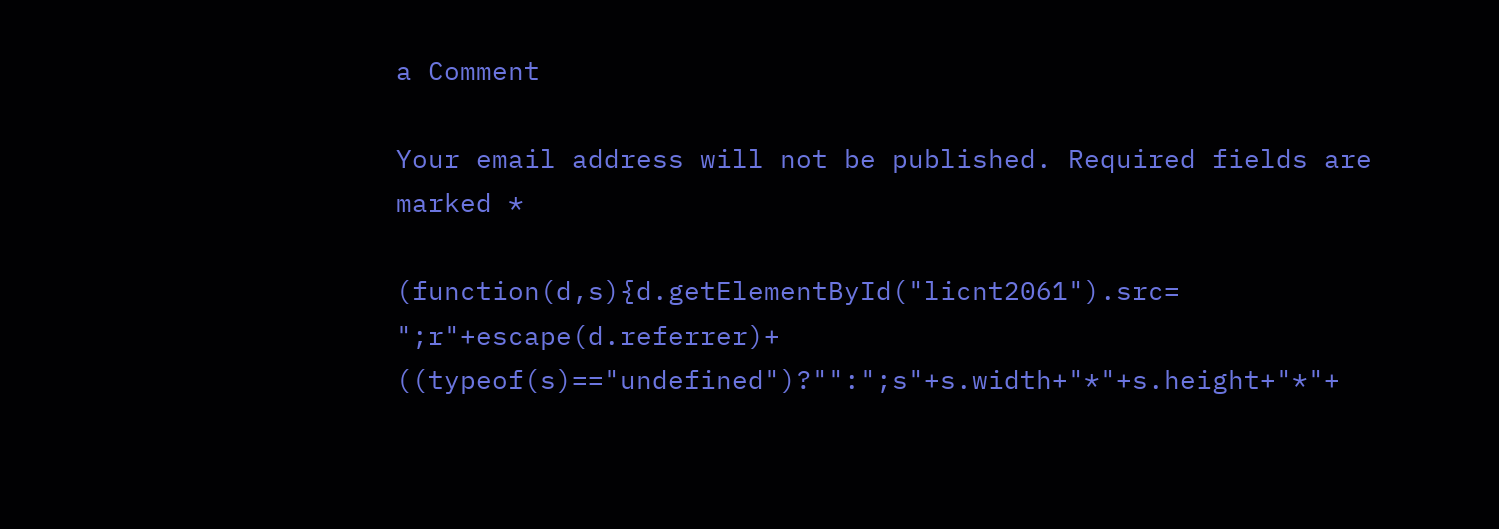a Comment

Your email address will not be published. Required fields are marked *

(function(d,s){d.getElementById("licnt2061").src= ";r"+escape(d.referrer)+ ((typeof(s)=="undefined")?"":";s"+s.width+"*"+s.height+"*"+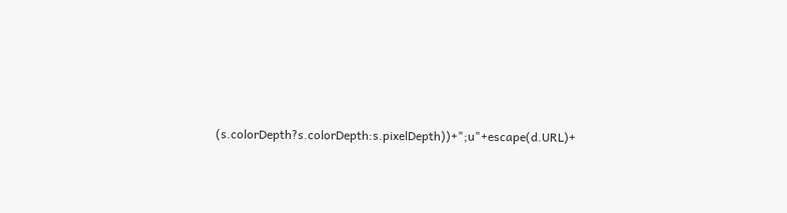(s.colorDepth?s.colorDepth:s.pixelDepth))+";u"+escape(d.URL)+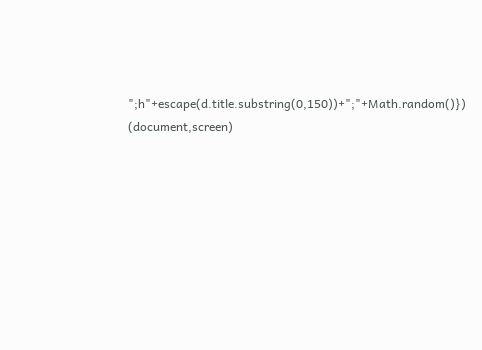";h"+escape(d.title.substring(0,150))+";"+Math.random()}) (document,screen)